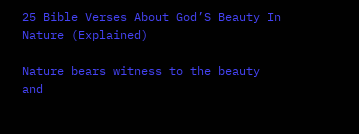25 Bible Verses About God’S Beauty In Nature (Explained)

Nature bears witness to the beauty and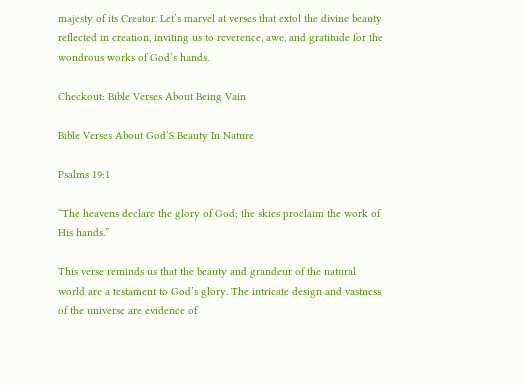majesty of its Creator. Let’s marvel at verses that extol the divine beauty reflected in creation, inviting us to reverence, awe, and gratitude for the wondrous works of God’s hands.

Checkout: Bible Verses About Being Vain

Bible Verses About God’S Beauty In Nature

Psalms 19:1

“The heavens declare the glory of God; the skies proclaim the work of His hands.”

This verse reminds us that the beauty and grandeur of the natural world are a testament to God’s glory. The intricate design and vastness of the universe are evidence of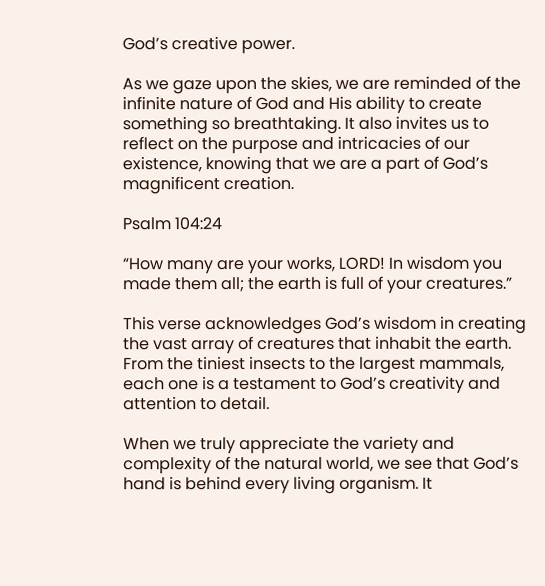God’s creative power.

As we gaze upon the skies, we are reminded of the infinite nature of God and His ability to create something so breathtaking. It also invites us to reflect on the purpose and intricacies of our existence, knowing that we are a part of God’s magnificent creation.

Psalm 104:24

“How many are your works, LORD! In wisdom you made them all; the earth is full of your creatures.”

This verse acknowledges God’s wisdom in creating the vast array of creatures that inhabit the earth. From the tiniest insects to the largest mammals, each one is a testament to God’s creativity and attention to detail.

When we truly appreciate the variety and complexity of the natural world, we see that God’s hand is behind every living organism. It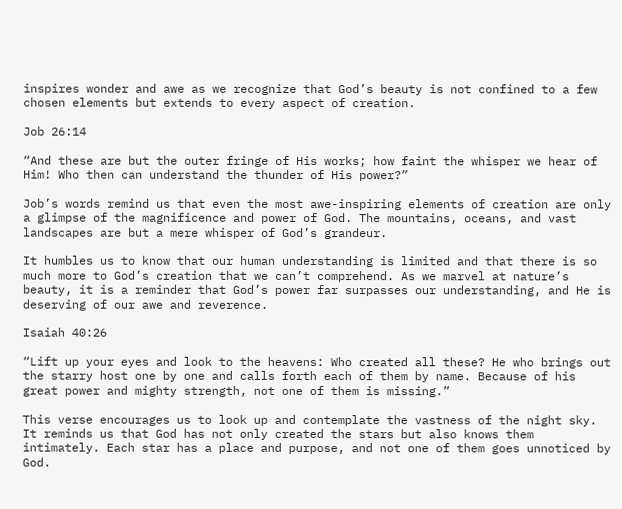inspires wonder and awe as we recognize that God’s beauty is not confined to a few chosen elements but extends to every aspect of creation.

Job 26:14

“And these are but the outer fringe of His works; how faint the whisper we hear of Him! Who then can understand the thunder of His power?”

Job’s words remind us that even the most awe-inspiring elements of creation are only a glimpse of the magnificence and power of God. The mountains, oceans, and vast landscapes are but a mere whisper of God’s grandeur.

It humbles us to know that our human understanding is limited and that there is so much more to God’s creation that we can’t comprehend. As we marvel at nature’s beauty, it is a reminder that God’s power far surpasses our understanding, and He is deserving of our awe and reverence.

Isaiah 40:26

“Lift up your eyes and look to the heavens: Who created all these? He who brings out the starry host one by one and calls forth each of them by name. Because of his great power and mighty strength, not one of them is missing.”

This verse encourages us to look up and contemplate the vastness of the night sky. It reminds us that God has not only created the stars but also knows them intimately. Each star has a place and purpose, and not one of them goes unnoticed by God.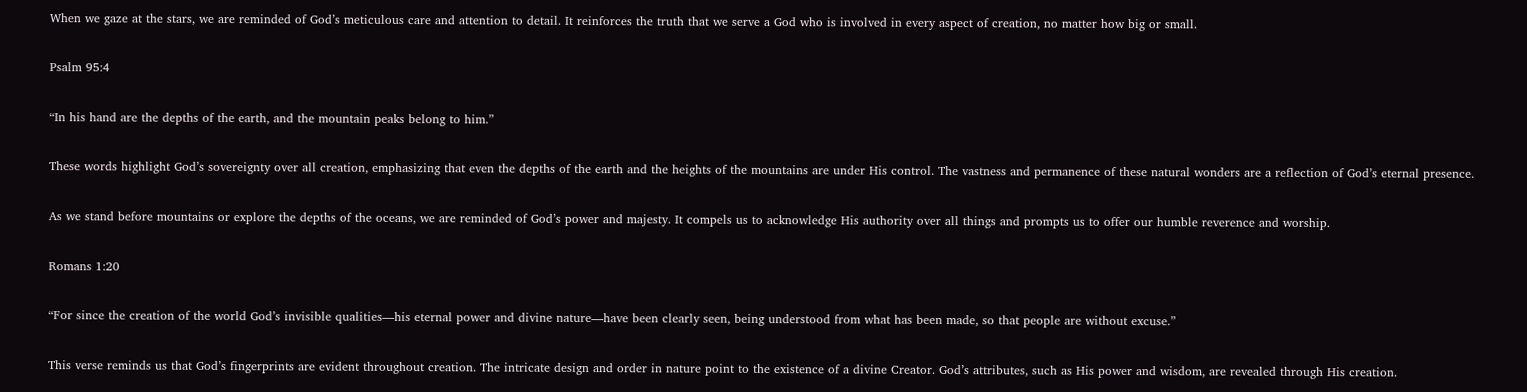When we gaze at the stars, we are reminded of God’s meticulous care and attention to detail. It reinforces the truth that we serve a God who is involved in every aspect of creation, no matter how big or small.

Psalm 95:4

“In his hand are the depths of the earth, and the mountain peaks belong to him.”

These words highlight God’s sovereignty over all creation, emphasizing that even the depths of the earth and the heights of the mountains are under His control. The vastness and permanence of these natural wonders are a reflection of God’s eternal presence.

As we stand before mountains or explore the depths of the oceans, we are reminded of God’s power and majesty. It compels us to acknowledge His authority over all things and prompts us to offer our humble reverence and worship.

Romans 1:20

“For since the creation of the world God’s invisible qualities—his eternal power and divine nature—have been clearly seen, being understood from what has been made, so that people are without excuse.”

This verse reminds us that God’s fingerprints are evident throughout creation. The intricate design and order in nature point to the existence of a divine Creator. God’s attributes, such as His power and wisdom, are revealed through His creation.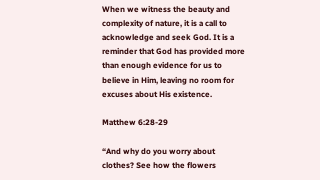When we witness the beauty and complexity of nature, it is a call to acknowledge and seek God. It is a reminder that God has provided more than enough evidence for us to believe in Him, leaving no room for excuses about His existence.

Matthew 6:28-29

“And why do you worry about clothes? See how the flowers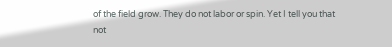of the field grow. They do not labor or spin. Yet I tell you that not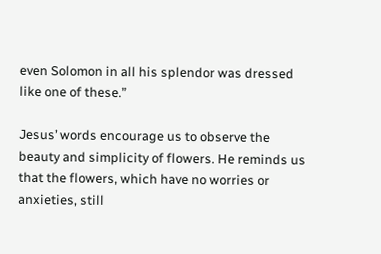even Solomon in all his splendor was dressed like one of these.”

Jesus’ words encourage us to observe the beauty and simplicity of flowers. He reminds us that the flowers, which have no worries or anxieties, still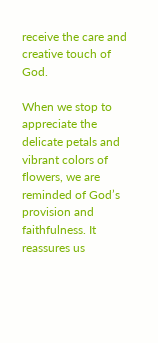receive the care and creative touch of God.

When we stop to appreciate the delicate petals and vibrant colors of flowers, we are reminded of God’s provision and faithfulness. It reassures us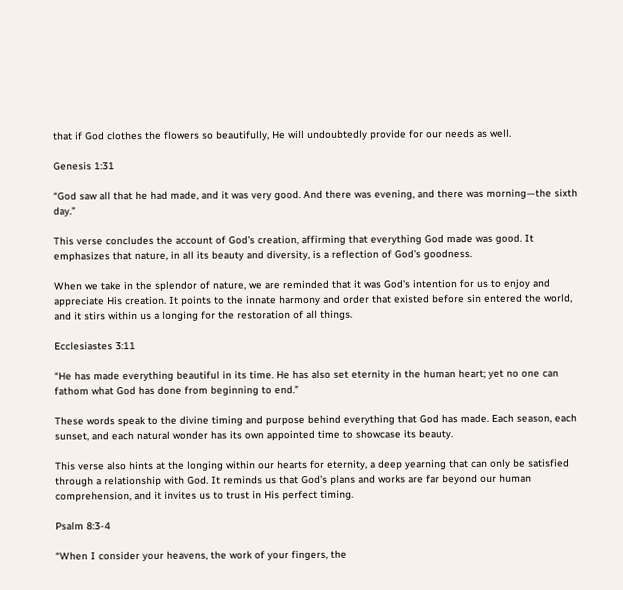that if God clothes the flowers so beautifully, He will undoubtedly provide for our needs as well.

Genesis 1:31

“God saw all that he had made, and it was very good. And there was evening, and there was morning—the sixth day.”

This verse concludes the account of God’s creation, affirming that everything God made was good. It emphasizes that nature, in all its beauty and diversity, is a reflection of God’s goodness.

When we take in the splendor of nature, we are reminded that it was God’s intention for us to enjoy and appreciate His creation. It points to the innate harmony and order that existed before sin entered the world, and it stirs within us a longing for the restoration of all things.

Ecclesiastes 3:11

“He has made everything beautiful in its time. He has also set eternity in the human heart; yet no one can fathom what God has done from beginning to end.”

These words speak to the divine timing and purpose behind everything that God has made. Each season, each sunset, and each natural wonder has its own appointed time to showcase its beauty.

This verse also hints at the longing within our hearts for eternity, a deep yearning that can only be satisfied through a relationship with God. It reminds us that God’s plans and works are far beyond our human comprehension, and it invites us to trust in His perfect timing.

Psalm 8:3-4

“When I consider your heavens, the work of your fingers, the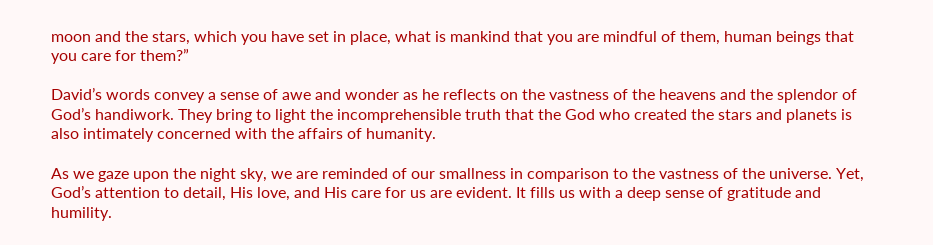moon and the stars, which you have set in place, what is mankind that you are mindful of them, human beings that you care for them?”

David’s words convey a sense of awe and wonder as he reflects on the vastness of the heavens and the splendor of God’s handiwork. They bring to light the incomprehensible truth that the God who created the stars and planets is also intimately concerned with the affairs of humanity.

As we gaze upon the night sky, we are reminded of our smallness in comparison to the vastness of the universe. Yet, God’s attention to detail, His love, and His care for us are evident. It fills us with a deep sense of gratitude and humility.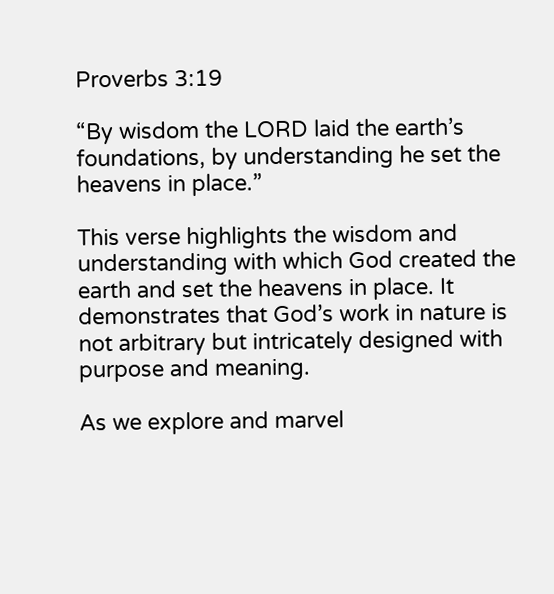Proverbs 3:19

“By wisdom the LORD laid the earth’s foundations, by understanding he set the heavens in place.”

This verse highlights the wisdom and understanding with which God created the earth and set the heavens in place. It demonstrates that God’s work in nature is not arbitrary but intricately designed with purpose and meaning.

As we explore and marvel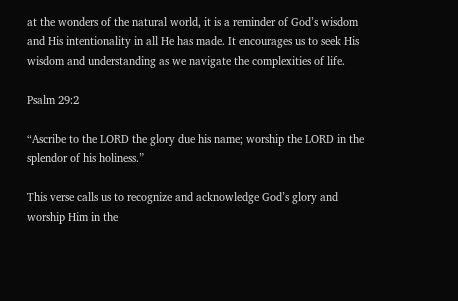at the wonders of the natural world, it is a reminder of God’s wisdom and His intentionality in all He has made. It encourages us to seek His wisdom and understanding as we navigate the complexities of life.

Psalm 29:2

“Ascribe to the LORD the glory due his name; worship the LORD in the splendor of his holiness.”

This verse calls us to recognize and acknowledge God’s glory and worship Him in the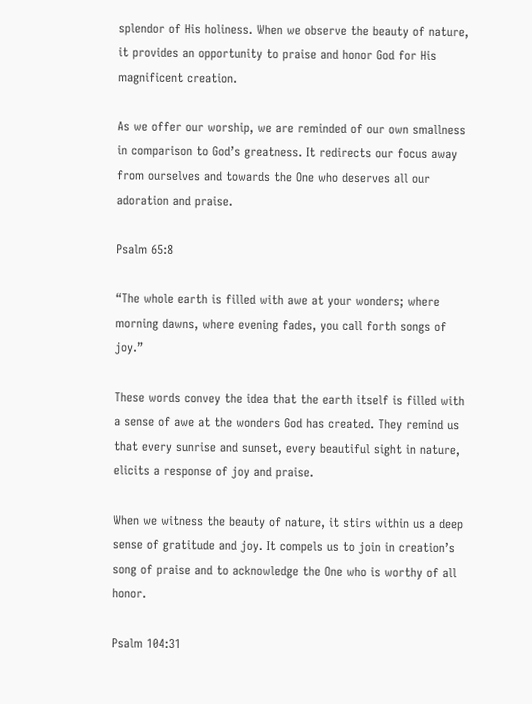splendor of His holiness. When we observe the beauty of nature, it provides an opportunity to praise and honor God for His magnificent creation.

As we offer our worship, we are reminded of our own smallness in comparison to God’s greatness. It redirects our focus away from ourselves and towards the One who deserves all our adoration and praise.

Psalm 65:8

“The whole earth is filled with awe at your wonders; where morning dawns, where evening fades, you call forth songs of joy.”

These words convey the idea that the earth itself is filled with a sense of awe at the wonders God has created. They remind us that every sunrise and sunset, every beautiful sight in nature, elicits a response of joy and praise.

When we witness the beauty of nature, it stirs within us a deep sense of gratitude and joy. It compels us to join in creation’s song of praise and to acknowledge the One who is worthy of all honor.

Psalm 104:31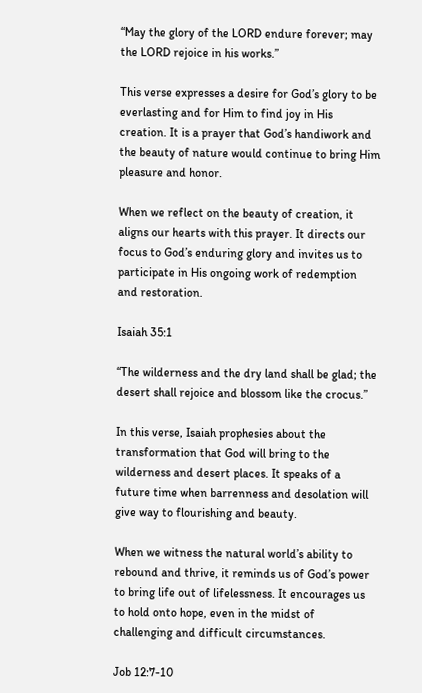“May the glory of the LORD endure forever; may the LORD rejoice in his works.”

This verse expresses a desire for God’s glory to be everlasting and for Him to find joy in His creation. It is a prayer that God’s handiwork and the beauty of nature would continue to bring Him pleasure and honor.

When we reflect on the beauty of creation, it aligns our hearts with this prayer. It directs our focus to God’s enduring glory and invites us to participate in His ongoing work of redemption and restoration.

Isaiah 35:1

“The wilderness and the dry land shall be glad; the desert shall rejoice and blossom like the crocus.”

In this verse, Isaiah prophesies about the transformation that God will bring to the wilderness and desert places. It speaks of a future time when barrenness and desolation will give way to flourishing and beauty.

When we witness the natural world’s ability to rebound and thrive, it reminds us of God’s power to bring life out of lifelessness. It encourages us to hold onto hope, even in the midst of challenging and difficult circumstances.

Job 12:7-10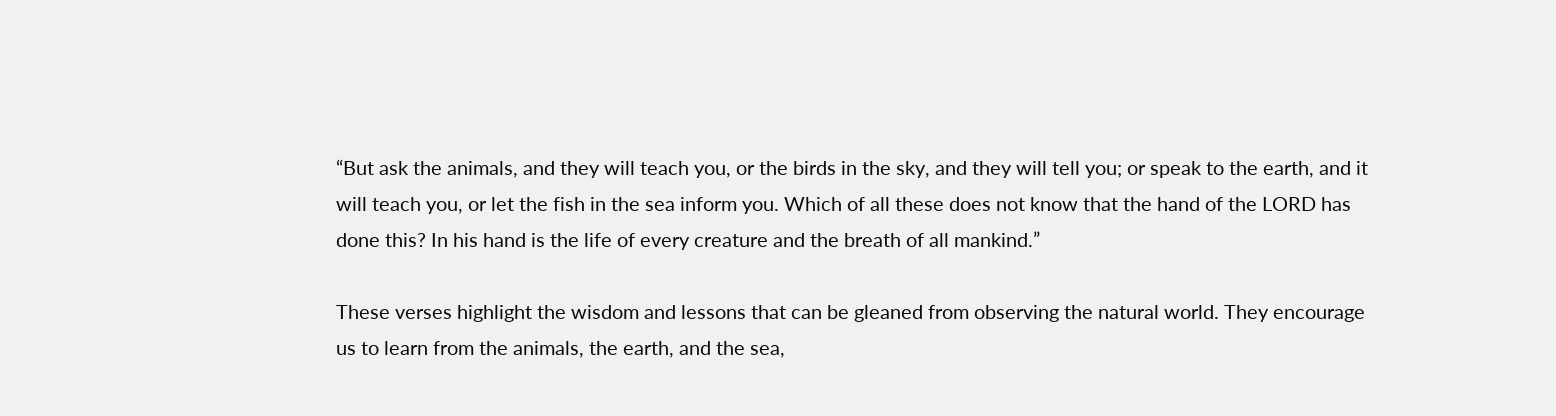“But ask the animals, and they will teach you, or the birds in the sky, and they will tell you; or speak to the earth, and it will teach you, or let the fish in the sea inform you. Which of all these does not know that the hand of the LORD has done this? In his hand is the life of every creature and the breath of all mankind.”

These verses highlight the wisdom and lessons that can be gleaned from observing the natural world. They encourage us to learn from the animals, the earth, and the sea,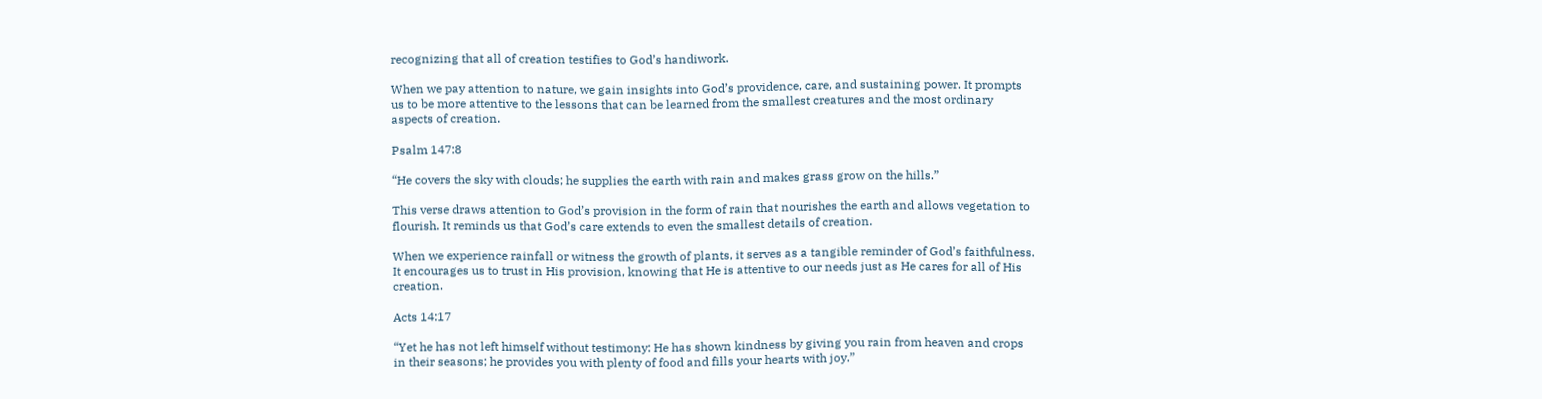recognizing that all of creation testifies to God’s handiwork.

When we pay attention to nature, we gain insights into God’s providence, care, and sustaining power. It prompts us to be more attentive to the lessons that can be learned from the smallest creatures and the most ordinary aspects of creation.

Psalm 147:8

“He covers the sky with clouds; he supplies the earth with rain and makes grass grow on the hills.”

This verse draws attention to God’s provision in the form of rain that nourishes the earth and allows vegetation to flourish. It reminds us that God’s care extends to even the smallest details of creation.

When we experience rainfall or witness the growth of plants, it serves as a tangible reminder of God’s faithfulness. It encourages us to trust in His provision, knowing that He is attentive to our needs just as He cares for all of His creation.

Acts 14:17

“Yet he has not left himself without testimony: He has shown kindness by giving you rain from heaven and crops in their seasons; he provides you with plenty of food and fills your hearts with joy.”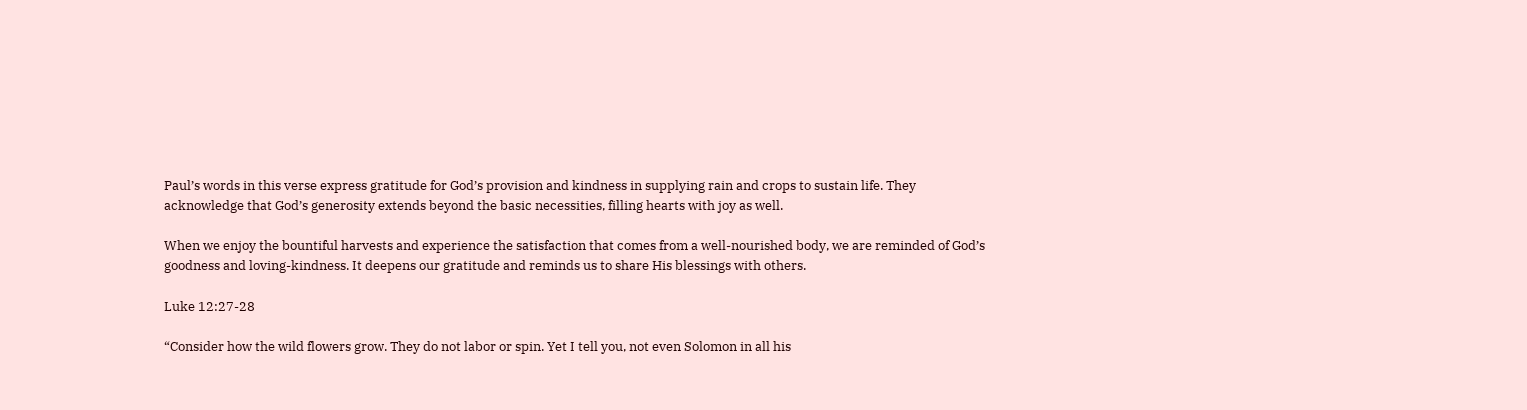Paul’s words in this verse express gratitude for God’s provision and kindness in supplying rain and crops to sustain life. They acknowledge that God’s generosity extends beyond the basic necessities, filling hearts with joy as well.

When we enjoy the bountiful harvests and experience the satisfaction that comes from a well-nourished body, we are reminded of God’s goodness and loving-kindness. It deepens our gratitude and reminds us to share His blessings with others.

Luke 12:27-28

“Consider how the wild flowers grow. They do not labor or spin. Yet I tell you, not even Solomon in all his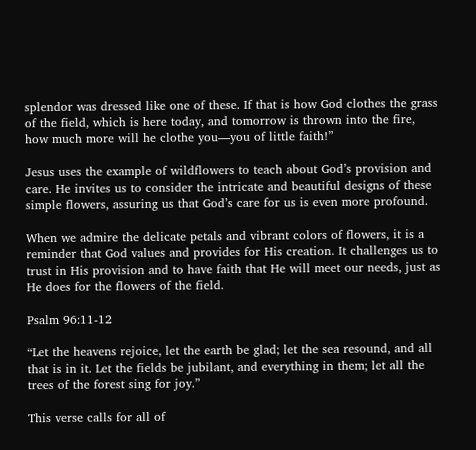splendor was dressed like one of these. If that is how God clothes the grass of the field, which is here today, and tomorrow is thrown into the fire, how much more will he clothe you—you of little faith!”

Jesus uses the example of wildflowers to teach about God’s provision and care. He invites us to consider the intricate and beautiful designs of these simple flowers, assuring us that God’s care for us is even more profound.

When we admire the delicate petals and vibrant colors of flowers, it is a reminder that God values and provides for His creation. It challenges us to trust in His provision and to have faith that He will meet our needs, just as He does for the flowers of the field.

Psalm 96:11-12

“Let the heavens rejoice, let the earth be glad; let the sea resound, and all that is in it. Let the fields be jubilant, and everything in them; let all the trees of the forest sing for joy.”

This verse calls for all of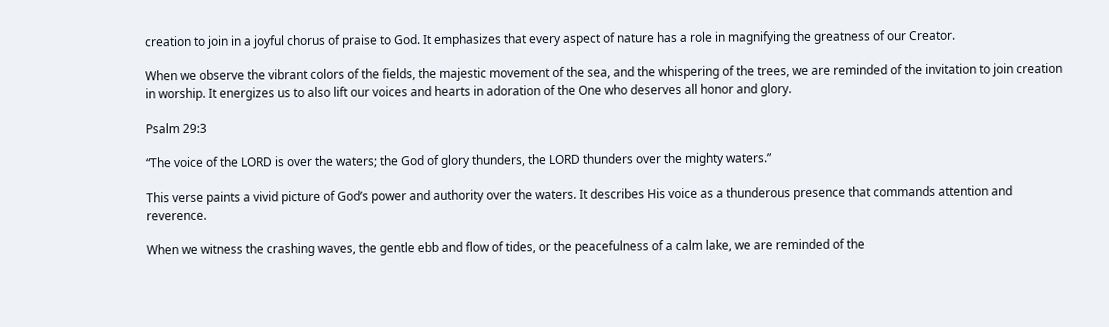creation to join in a joyful chorus of praise to God. It emphasizes that every aspect of nature has a role in magnifying the greatness of our Creator.

When we observe the vibrant colors of the fields, the majestic movement of the sea, and the whispering of the trees, we are reminded of the invitation to join creation in worship. It energizes us to also lift our voices and hearts in adoration of the One who deserves all honor and glory.

Psalm 29:3

“The voice of the LORD is over the waters; the God of glory thunders, the LORD thunders over the mighty waters.”

This verse paints a vivid picture of God’s power and authority over the waters. It describes His voice as a thunderous presence that commands attention and reverence.

When we witness the crashing waves, the gentle ebb and flow of tides, or the peacefulness of a calm lake, we are reminded of the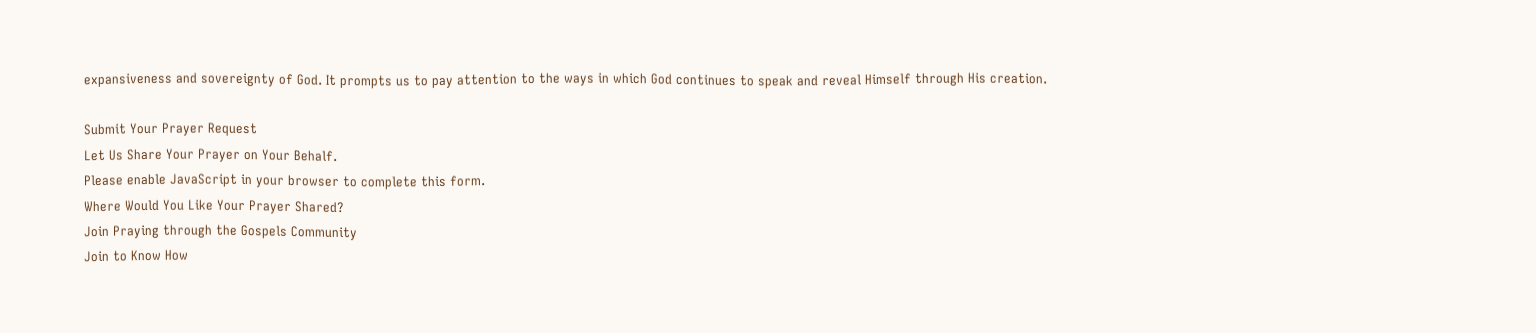expansiveness and sovereignty of God. It prompts us to pay attention to the ways in which God continues to speak and reveal Himself through His creation.

Submit Your Prayer Request
Let Us Share Your Prayer on Your Behalf.
Please enable JavaScript in your browser to complete this form.
Where Would You Like Your Prayer Shared?
Join Praying through the Gospels Community
Join to Know How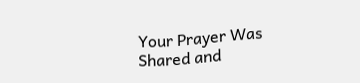Your Prayer Was Shared and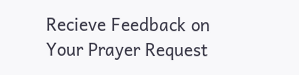Recieve Feedback on Your Prayer Request